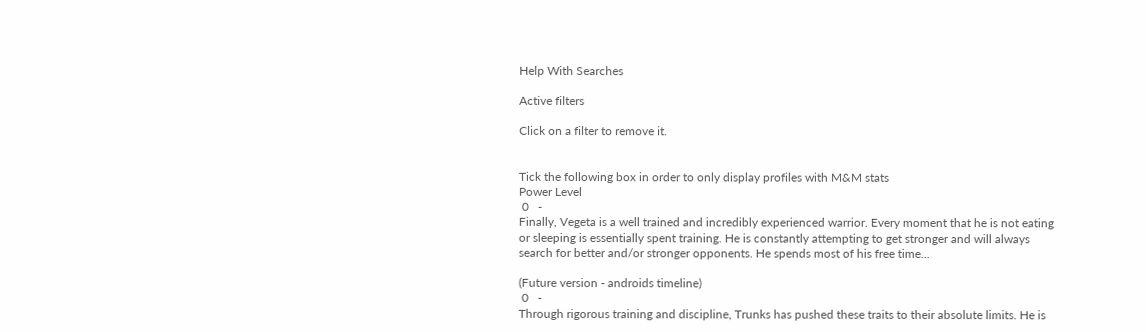Help With Searches

Active filters

Click on a filter to remove it.


Tick the following box in order to only display profiles with M&M stats
Power Level
 0   -
Finally, Vegeta is a well trained and incredibly experienced warrior. Every moment that he is not eating or sleeping is essentially spent training. He is constantly attempting to get stronger and will always search for better and/or stronger opponents. He spends most of his free time...

(Future version - androids timeline)
 0   -
Through rigorous training and discipline, Trunks has pushed these traits to their absolute limits. He is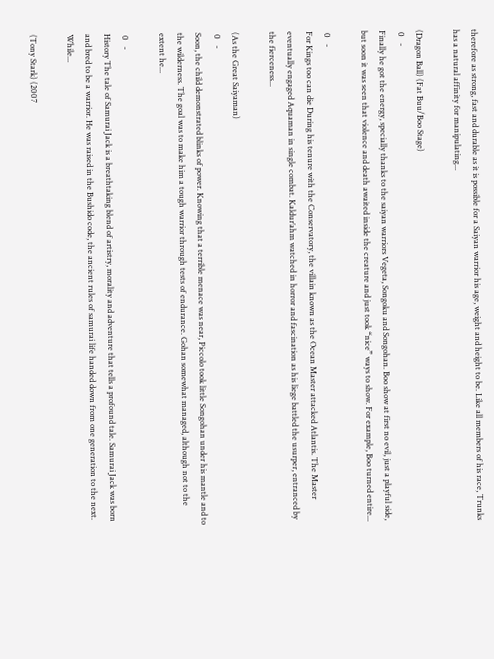therefore as strong, fast and durable as it is possible for a Saiyan warrior his age, weight and height to be. Like all members of his race, Trunks has a natural affinity for manipulating...

(Dragon Ball) (Fat Buu/Boo Stage)
 0   -
Finally he got the energy, specially thanks to the saiyan warriors Vegeta, Songoku and Songohan. Boo show at first no evil, just a playful side, but soon it was seen that violence and death awaited inside the creature and just took “nice” ways to show. For example, Boo turned entire...

 0   -
For Kings too can die During his tenure with the Conservatory, the villain known as the Ocean Master attacked Atlantis. The Master eventually engaged Aquaman in single combat. Kaldur’ahm watched in horror and fascination as his liege battled the usurper, entranced by the fierceness...

(As the Great Saiyaman)
 0   -
Soon, the child demonstrated blinks of power. Knowing that a terrible menace was near, Piccolo took little Songohan under his mantle and to the wilderness. The goal was to make him a tough warrior through tests of endurance. Gohan somewhat managed, although not to the extent he...

 0   -
History The tale of Samurai Jack is a breathtaking blend of artistry, morality and adventure that tells a profound tale. Samurai Jack was born and bred to be a warrior. He was raised in the Bushido code, the ancient rules of samurai life handed down from one generation to the next. While...

(Tony Stark) (2007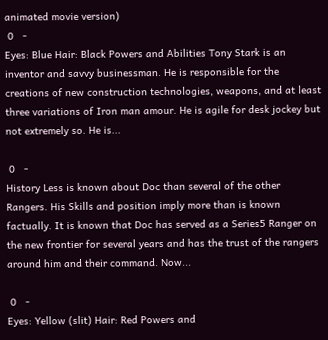animated movie version)
 0   -
Eyes: Blue Hair: Black Powers and Abilities Tony Stark is an inventor and savvy businessman. He is responsible for the creations of new construction technologies, weapons, and at least three variations of Iron man amour. He is agile for desk jockey but not extremely so. He is...

 0   -
History Less is known about Doc than several of the other Rangers. His Skills and position imply more than is known factually. It is known that Doc has served as a Series5 Ranger on the new frontier for several years and has the trust of the rangers around him and their command. Now...

 0   -
Eyes: Yellow (slit) Hair: Red Powers and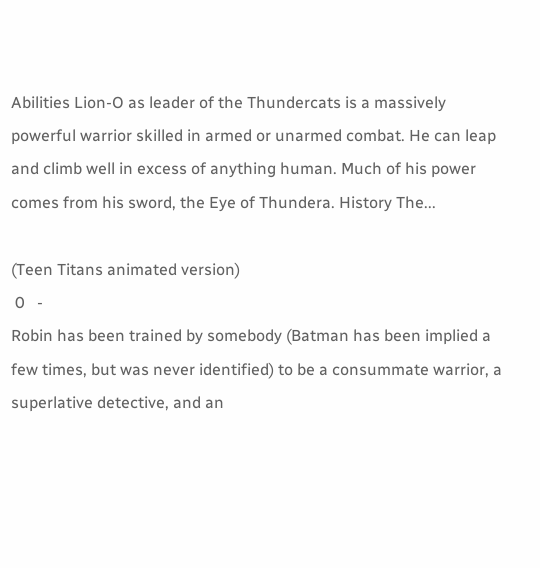Abilities Lion-O as leader of the Thundercats is a massively powerful warrior skilled in armed or unarmed combat. He can leap and climb well in excess of anything human. Much of his power comes from his sword, the Eye of Thundera. History The...

(Teen Titans animated version)
 0   -
Robin has been trained by somebody (Batman has been implied a few times, but was never identified) to be a consummate warrior, a superlative detective, and an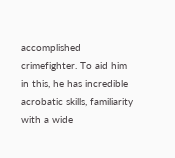accomplished crimefighter. To aid him in this, he has incredible acrobatic skills, familiarity with a wide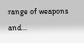range of weapons and...